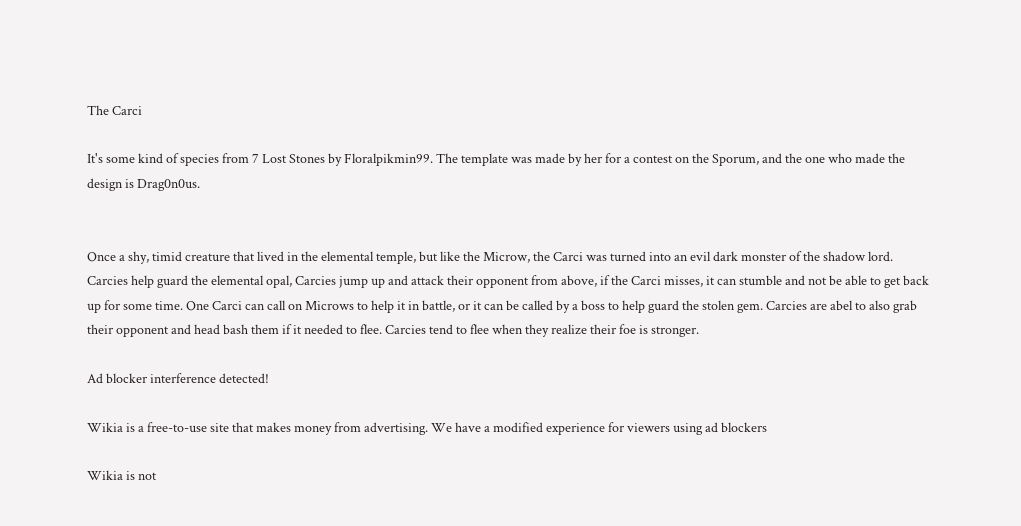The Carci

It's some kind of species from 7 Lost Stones by Floralpikmin99. The template was made by her for a contest on the Sporum, and the one who made the design is Drag0n0us.


Once a shy, timid creature that lived in the elemental temple, but like the Microw, the Carci was turned into an evil dark monster of the shadow lord. Carcies help guard the elemental opal, Carcies jump up and attack their opponent from above, if the Carci misses, it can stumble and not be able to get back up for some time. One Carci can call on Microws to help it in battle, or it can be called by a boss to help guard the stolen gem. Carcies are abel to also grab their opponent and head bash them if it needed to flee. Carcies tend to flee when they realize their foe is stronger.

Ad blocker interference detected!

Wikia is a free-to-use site that makes money from advertising. We have a modified experience for viewers using ad blockers

Wikia is not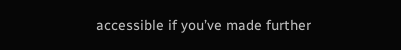accessible if you’ve made further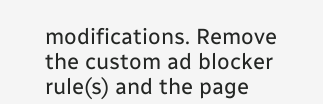modifications. Remove the custom ad blocker rule(s) and the page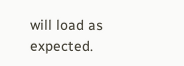will load as expected.